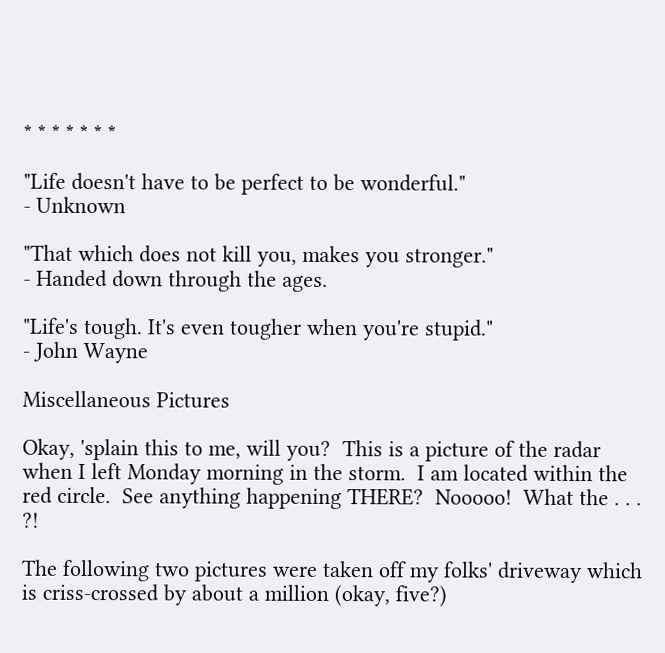* * * * * * *

"Life doesn't have to be perfect to be wonderful."
- Unknown

"That which does not kill you, makes you stronger."
- Handed down through the ages.

"Life's tough. It's even tougher when you're stupid."
- John Wayne

Miscellaneous Pictures

Okay, 'splain this to me, will you?  This is a picture of the radar when I left Monday morning in the storm.  I am located within the red circle.  See anything happening THERE?  Nooooo!  What the . . . ?!

The following two pictures were taken off my folks' driveway which is criss-crossed by about a million (okay, five?)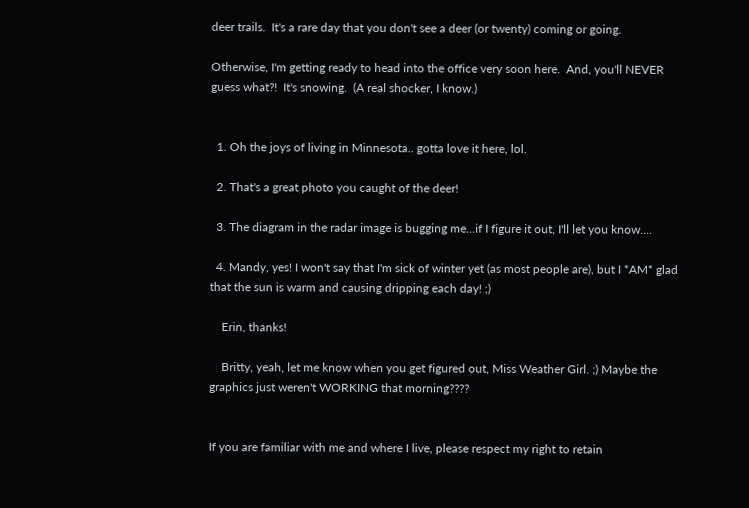deer trails.  It's a rare day that you don't see a deer (or twenty) coming or going.

Otherwise, I'm getting ready to head into the office very soon here.  And, you'll NEVER guess what?!  It's snowing.  (A real shocker, I know.)


  1. Oh the joys of living in Minnesota.. gotta love it here, lol.

  2. That's a great photo you caught of the deer!

  3. The diagram in the radar image is bugging me...if I figure it out, I'll let you know....

  4. Mandy, yes! I won't say that I'm sick of winter yet (as most people are), but I *AM* glad that the sun is warm and causing dripping each day! ;)

    Erin, thanks!

    Britty, yeah, let me know when you get figured out, Miss Weather Girl. ;) Maybe the graphics just weren't WORKING that morning????


If you are familiar with me and where I live, please respect my right to retain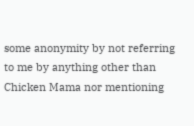some anonymity by not referring to me by anything other than Chicken Mama nor mentioning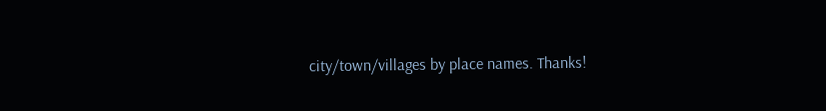city/town/villages by place names. Thanks!